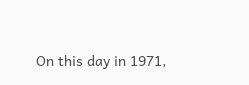On this day in 1971,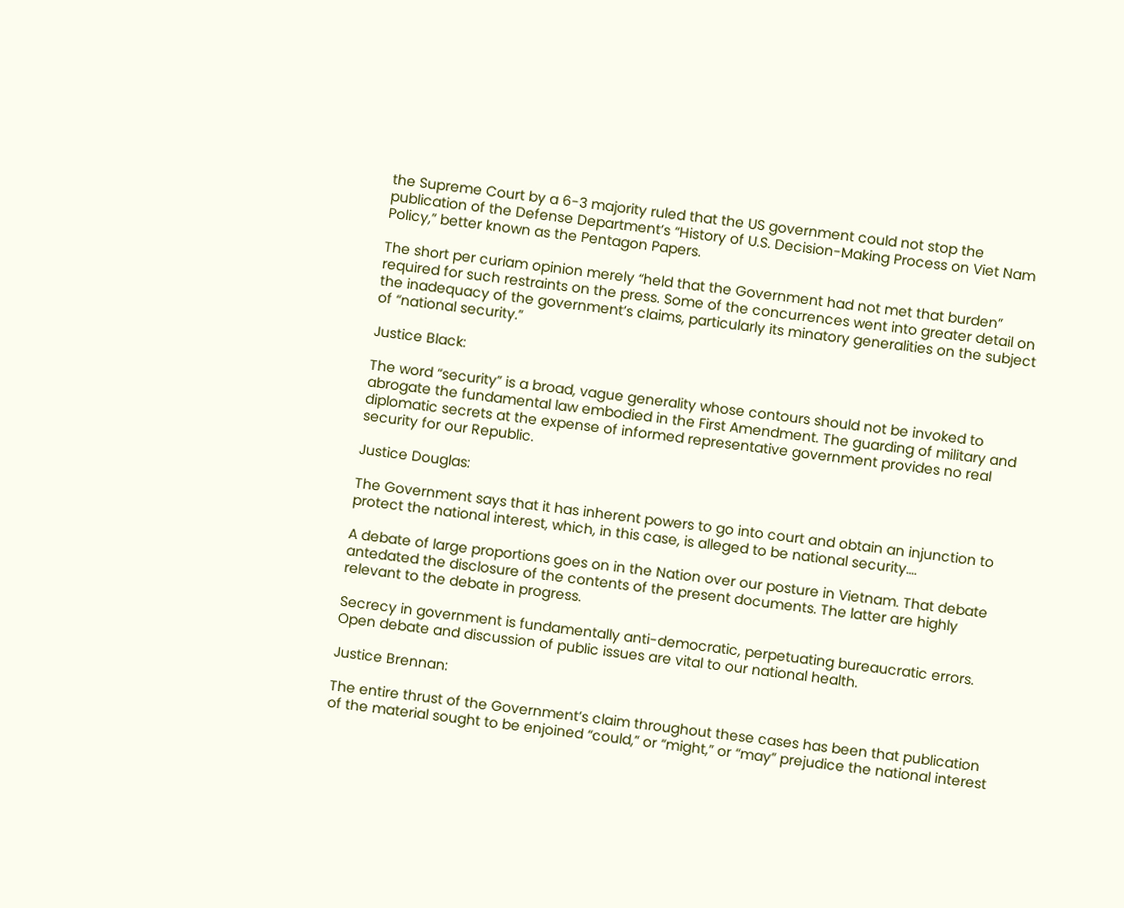the Supreme Court by a 6-3 majority ruled that the US government could not stop the publication of the Defense Department’s “History of U.S. Decision-Making Process on Viet Nam Policy,” better known as the Pentagon Papers.

The short per curiam opinion merely “held that the Government had not met that burden” required for such restraints on the press. Some of the concurrences went into greater detail on the inadequacy of the government’s claims, particularly its minatory generalities on the subject of “national security.”

Justice Black:

The word “security” is a broad, vague generality whose contours should not be invoked to abrogate the fundamental law embodied in the First Amendment. The guarding of military and diplomatic secrets at the expense of informed representative government provides no real security for our Republic.

Justice Douglas:

The Government says that it has inherent powers to go into court and obtain an injunction to protect the national interest, which, in this case, is alleged to be national security….

A debate of large proportions goes on in the Nation over our posture in Vietnam. That debate antedated the disclosure of the contents of the present documents. The latter are highly relevant to the debate in progress.

Secrecy in government is fundamentally anti-democratic, perpetuating bureaucratic errors. Open debate and discussion of public issues are vital to our national health.

Justice Brennan:

The entire thrust of the Government’s claim throughout these cases has been that publication of the material sought to be enjoined “could,” or “might,” or “may” prejudice the national interest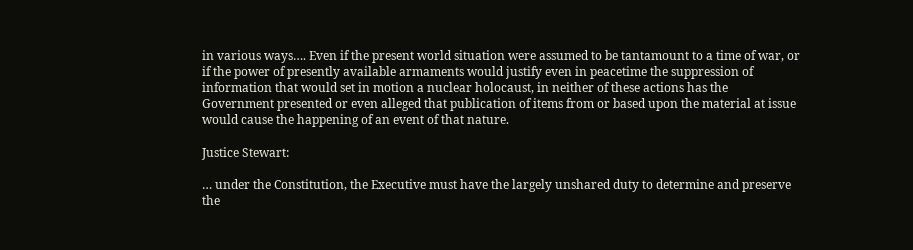in various ways…. Even if the present world situation were assumed to be tantamount to a time of war, or if the power of presently available armaments would justify even in peacetime the suppression of information that would set in motion a nuclear holocaust, in neither of these actions has the Government presented or even alleged that publication of items from or based upon the material at issue would cause the happening of an event of that nature.

Justice Stewart:

… under the Constitution, the Executive must have the largely unshared duty to determine and preserve the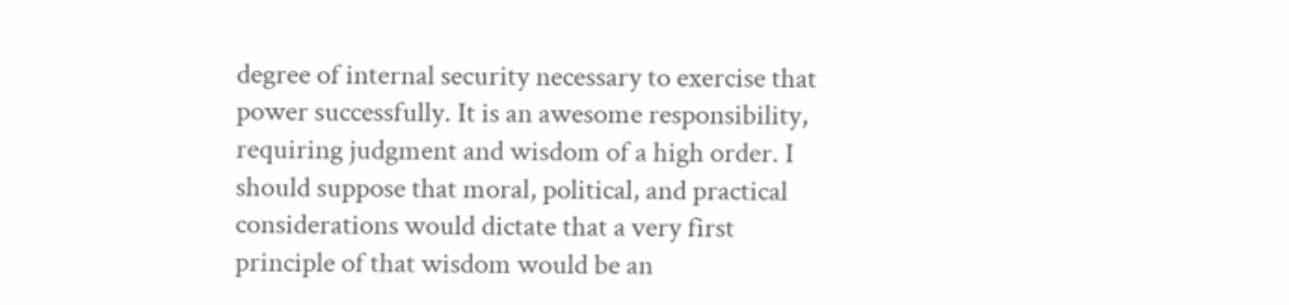degree of internal security necessary to exercise that power successfully. It is an awesome responsibility, requiring judgment and wisdom of a high order. I should suppose that moral, political, and practical considerations would dictate that a very first principle of that wisdom would be an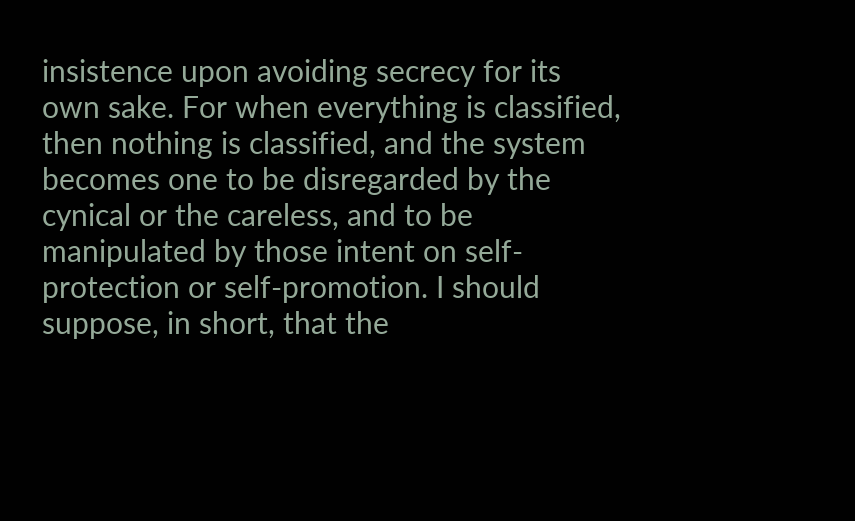insistence upon avoiding secrecy for its own sake. For when everything is classified, then nothing is classified, and the system becomes one to be disregarded by the cynical or the careless, and to be manipulated by those intent on self-protection or self-promotion. I should suppose, in short, that the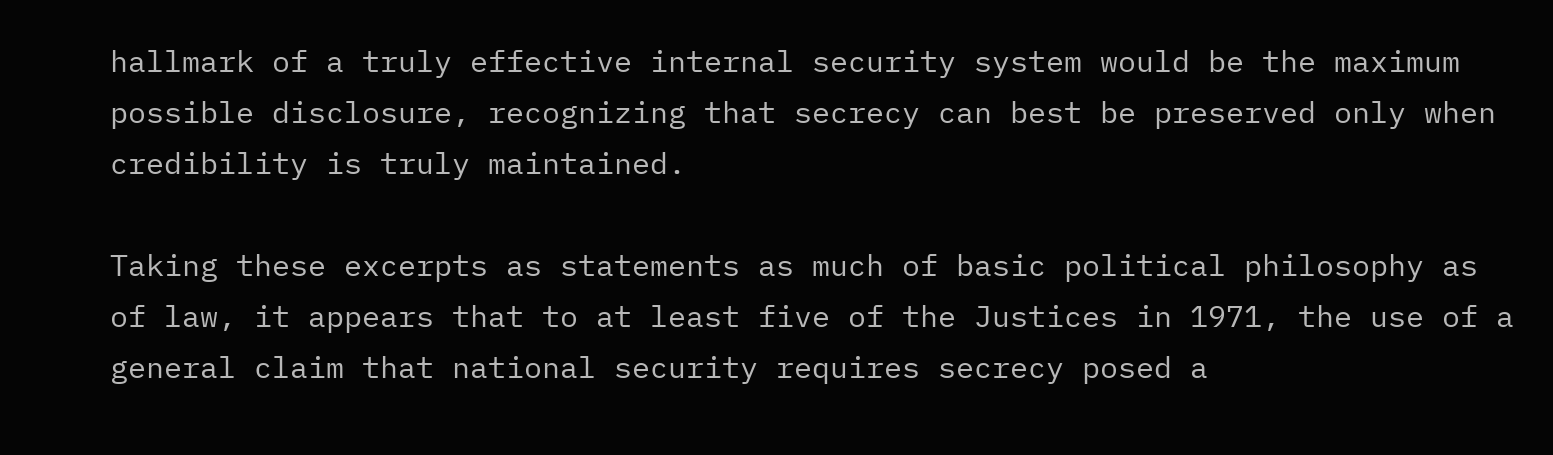hallmark of a truly effective internal security system would be the maximum possible disclosure, recognizing that secrecy can best be preserved only when credibility is truly maintained.

Taking these excerpts as statements as much of basic political philosophy as of law, it appears that to at least five of the Justices in 1971, the use of a general claim that national security requires secrecy posed a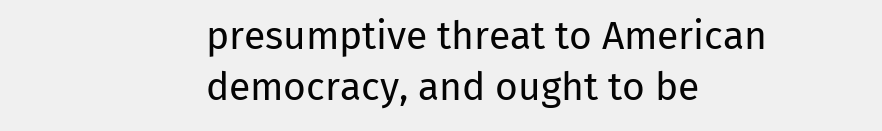presumptive threat to American democracy, and ought to be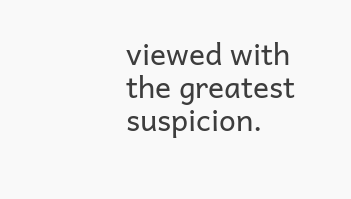viewed with the greatest suspicion.